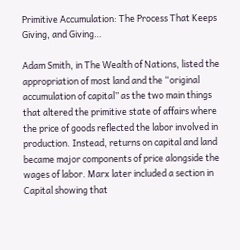Primitive Accumulation: The Process That Keeps Giving, and Giving…

Adam Smith, in The Wealth of Nations, listed the appropriation of most land and the “original accumulation of capital” as the two main things that altered the primitive state of affairs where the price of goods reflected the labor involved in production. Instead, returns on capital and land became major components of price alongside the wages of labor. Marx later included a section in Capital showing that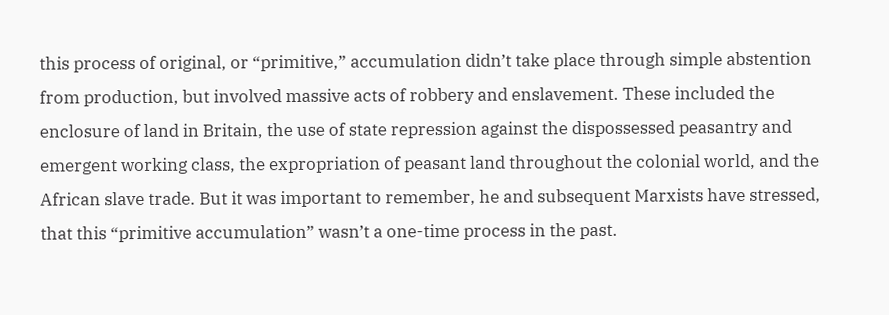this process of original, or “primitive,” accumulation didn’t take place through simple abstention from production, but involved massive acts of robbery and enslavement. These included the enclosure of land in Britain, the use of state repression against the dispossessed peasantry and emergent working class, the expropriation of peasant land throughout the colonial world, and the African slave trade. But it was important to remember, he and subsequent Marxists have stressed, that this “primitive accumulation” wasn’t a one-time process in the past.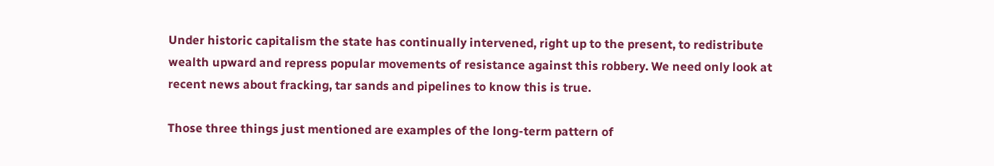Under historic capitalism the state has continually intervened, right up to the present, to redistribute wealth upward and repress popular movements of resistance against this robbery. We need only look at recent news about fracking, tar sands and pipelines to know this is true.

Those three things just mentioned are examples of the long-term pattern of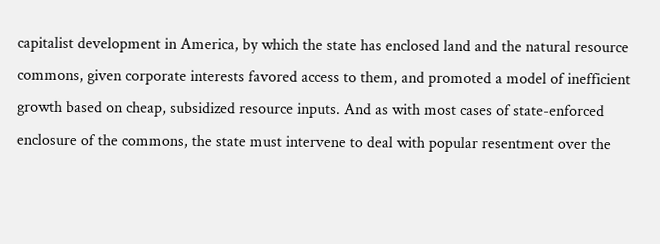capitalist development in America, by which the state has enclosed land and the natural resource commons, given corporate interests favored access to them, and promoted a model of inefficient growth based on cheap, subsidized resource inputs. And as with most cases of state-enforced enclosure of the commons, the state must intervene to deal with popular resentment over the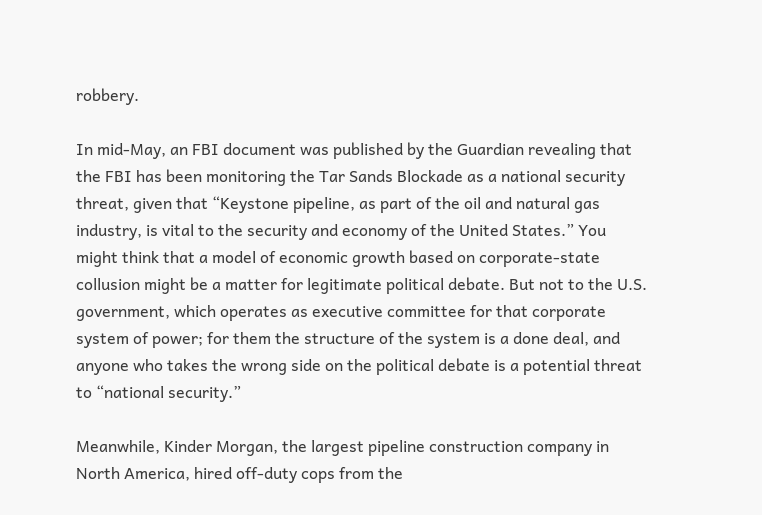robbery.

In mid-May, an FBI document was published by the Guardian revealing that the FBI has been monitoring the Tar Sands Blockade as a national security threat, given that “Keystone pipeline, as part of the oil and natural gas industry, is vital to the security and economy of the United States.” You might think that a model of economic growth based on corporate-state collusion might be a matter for legitimate political debate. But not to the U.S. government, which operates as executive committee for that corporate system of power; for them the structure of the system is a done deal, and anyone who takes the wrong side on the political debate is a potential threat to “national security.”

Meanwhile, Kinder Morgan, the largest pipeline construction company in North America, hired off-duty cops from the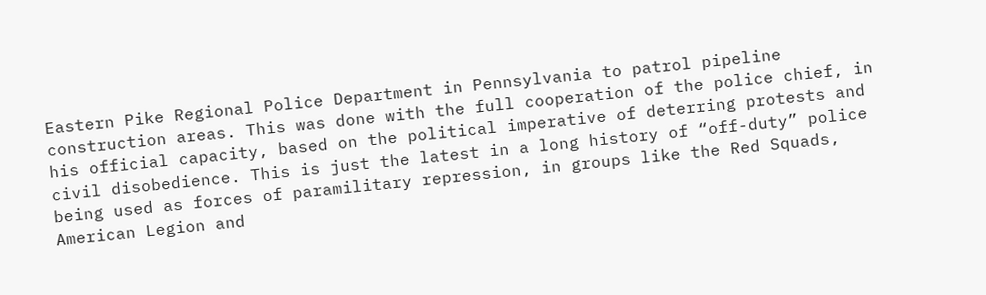Eastern Pike Regional Police Department in Pennsylvania to patrol pipeline construction areas. This was done with the full cooperation of the police chief, in his official capacity, based on the political imperative of deterring protests and civil disobedience. This is just the latest in a long history of “off-duty” police being used as forces of paramilitary repression, in groups like the Red Squads, American Legion and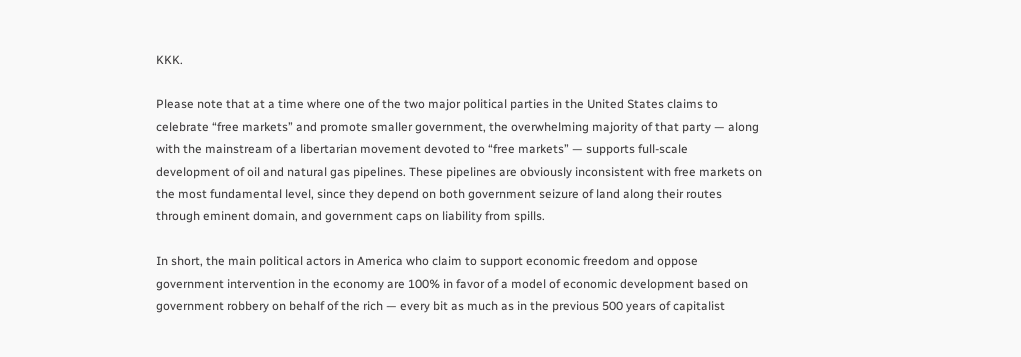KKK.

Please note that at a time where one of the two major political parties in the United States claims to celebrate “free markets” and promote smaller government, the overwhelming majority of that party — along with the mainstream of a libertarian movement devoted to “free markets” — supports full-scale development of oil and natural gas pipelines. These pipelines are obviously inconsistent with free markets on the most fundamental level, since they depend on both government seizure of land along their routes through eminent domain, and government caps on liability from spills.

In short, the main political actors in America who claim to support economic freedom and oppose government intervention in the economy are 100% in favor of a model of economic development based on government robbery on behalf of the rich — every bit as much as in the previous 500 years of capitalist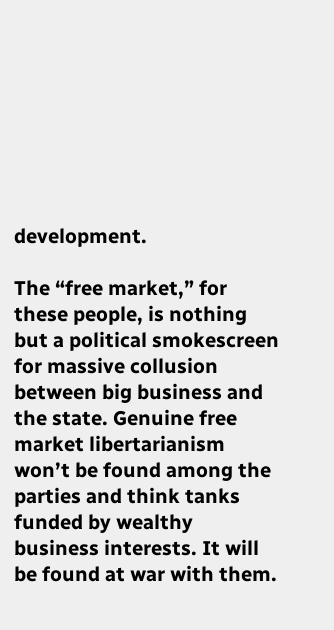development.

The “free market,” for these people, is nothing but a political smokescreen for massive collusion between big business and the state. Genuine free market libertarianism won’t be found among the parties and think tanks funded by wealthy business interests. It will be found at war with them.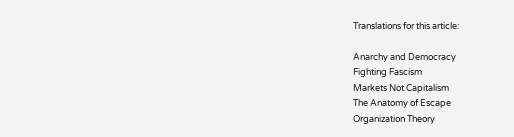Translations for this article:

Anarchy and Democracy
Fighting Fascism
Markets Not Capitalism
The Anatomy of Escape
Organization Theory